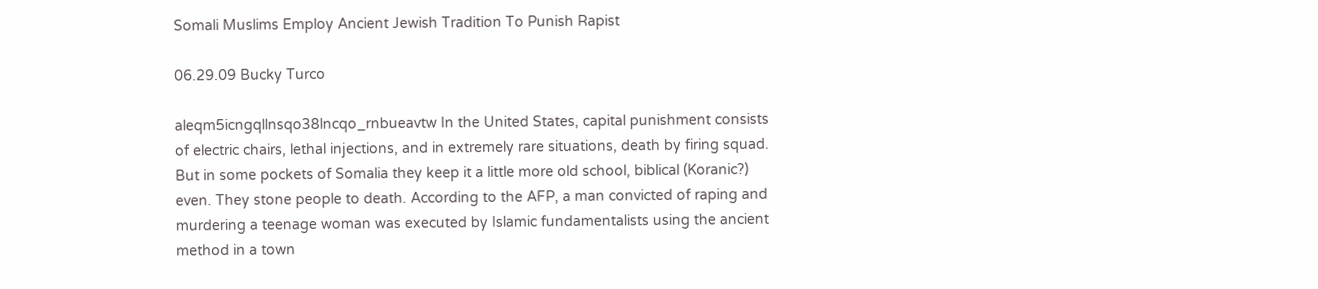Somali Muslims Employ Ancient Jewish Tradition To Punish Rapist

06.29.09 Bucky Turco

aleqm5icngqllnsqo38lncqo_rnbueavtw In the United States, capital punishment consists of electric chairs, lethal injections, and in extremely rare situations, death by firing squad. But in some pockets of Somalia they keep it a little more old school, biblical (Koranic?) even. They stone people to death. According to the AFP, a man convicted of raping and murdering a teenage woman was executed by Islamic fundamentalists using the ancient method in a town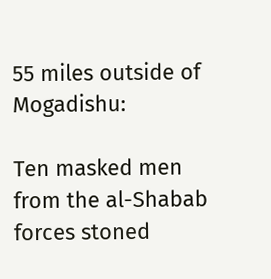55 miles outside of Mogadishu:

Ten masked men from the al-Shabab forces stoned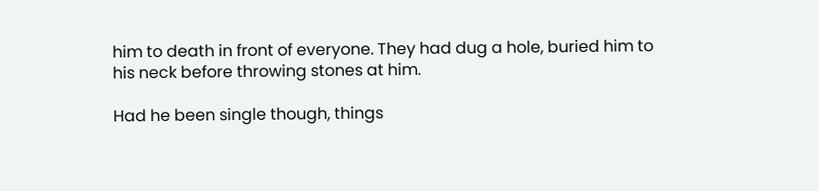him to death in front of everyone. They had dug a hole, buried him to his neck before throwing stones at him.

Had he been single though, things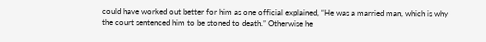could have worked out better for him as one official explained, “He was a married man, which is why the court sentenced him to be stoned to death.” Otherwise he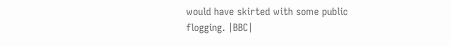would have skirted with some public flogging. |BBC|